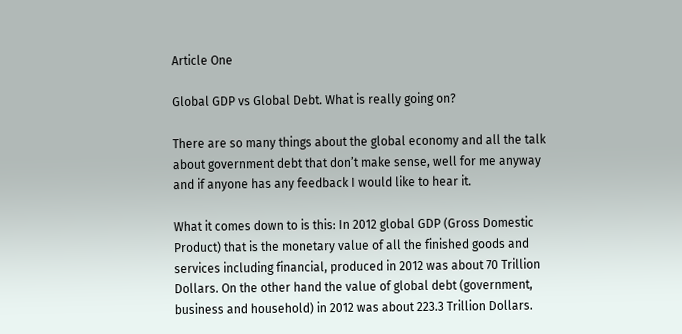Article One

Global GDP vs Global Debt. What is really going on?

There are so many things about the global economy and all the talk about government debt that don’t make sense, well for me anyway and if anyone has any feedback I would like to hear it.

What it comes down to is this: In 2012 global GDP (Gross Domestic Product) that is the monetary value of all the finished goods and services including financial, produced in 2012 was about 70 Trillion Dollars. On the other hand the value of global debt (government, business and household) in 2012 was about 223.3 Trillion Dollars.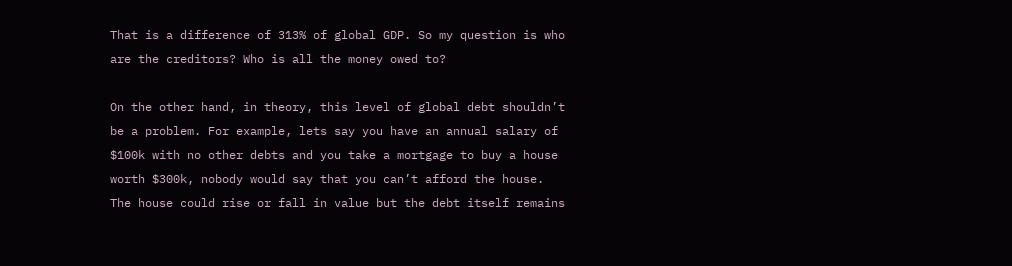That is a difference of 313% of global GDP. So my question is who are the creditors? Who is all the money owed to?

On the other hand, in theory, this level of global debt shouldn’t be a problem. For example, lets say you have an annual salary of $100k with no other debts and you take a mortgage to buy a house worth $300k, nobody would say that you can’t afford the house. The house could rise or fall in value but the debt itself remains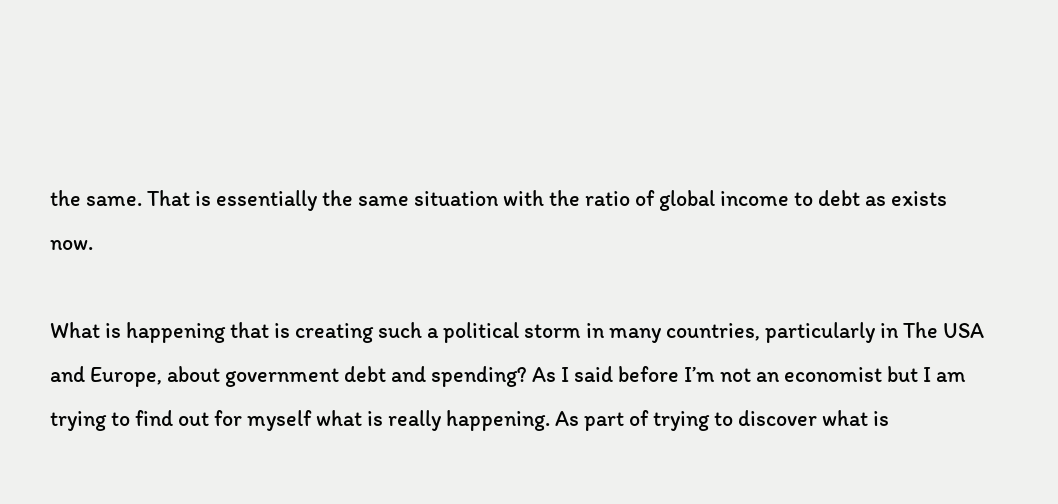the same. That is essentially the same situation with the ratio of global income to debt as exists now.

What is happening that is creating such a political storm in many countries, particularly in The USA and Europe, about government debt and spending? As I said before I’m not an economist but I am trying to find out for myself what is really happening. As part of trying to discover what is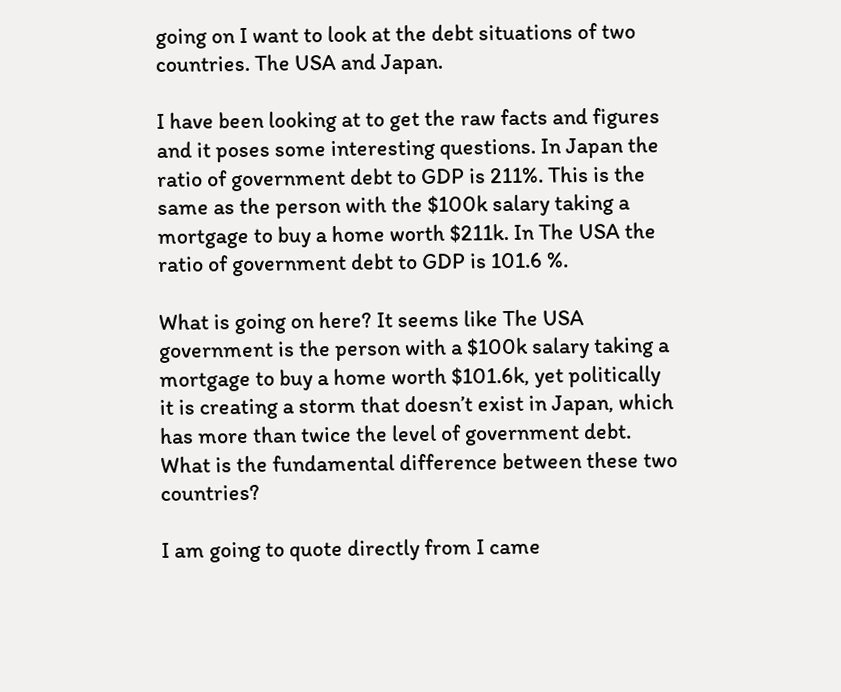going on I want to look at the debt situations of two countries. The USA and Japan.

I have been looking at to get the raw facts and figures and it poses some interesting questions. In Japan the ratio of government debt to GDP is 211%. This is the same as the person with the $100k salary taking a mortgage to buy a home worth $211k. In The USA the ratio of government debt to GDP is 101.6 %.

What is going on here? It seems like The USA government is the person with a $100k salary taking a mortgage to buy a home worth $101.6k, yet politically it is creating a storm that doesn’t exist in Japan, which has more than twice the level of government debt. What is the fundamental difference between these two countries?

I am going to quote directly from I came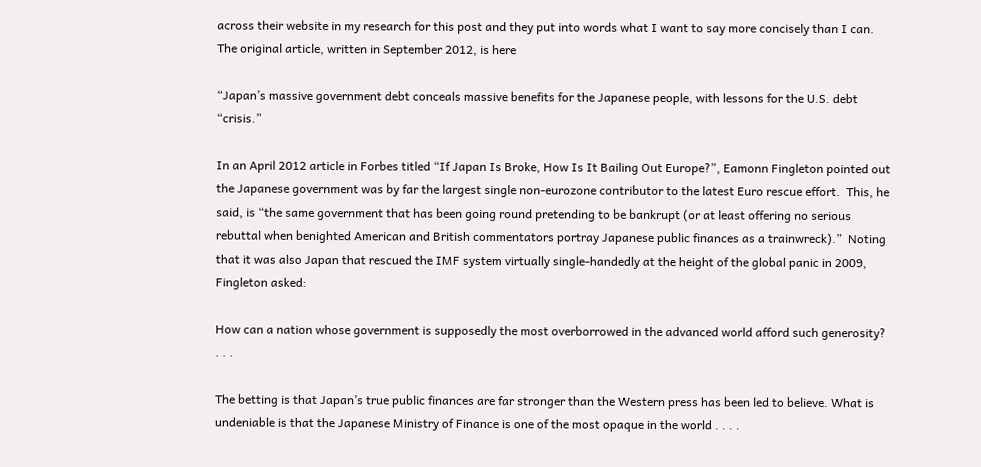across their website in my research for this post and they put into words what I want to say more concisely than I can. The original article, written in September 2012, is here

“Japan’s massive government debt conceals massive benefits for the Japanese people, with lessons for the U.S. debt “crisis.”

In an April 2012 article in Forbes titled “If Japan Is Broke, How Is It Bailing Out Europe?”, Eamonn Fingleton pointed out the Japanese government was by far the largest single non-eurozone contributor to the latest Euro rescue effort.  This, he said, is “the same government that has been going round pretending to be bankrupt (or at least offering no serious rebuttal when benighted American and British commentators portray Japanese public finances as a trainwreck).”  Noting that it was also Japan that rescued the IMF system virtually single-handedly at the height of the global panic in 2009, Fingleton asked:

How can a nation whose government is supposedly the most overborrowed in the advanced world afford such generosity? . . .

The betting is that Japan’s true public finances are far stronger than the Western press has been led to believe. What is undeniable is that the Japanese Ministry of Finance is one of the most opaque in the world . . . .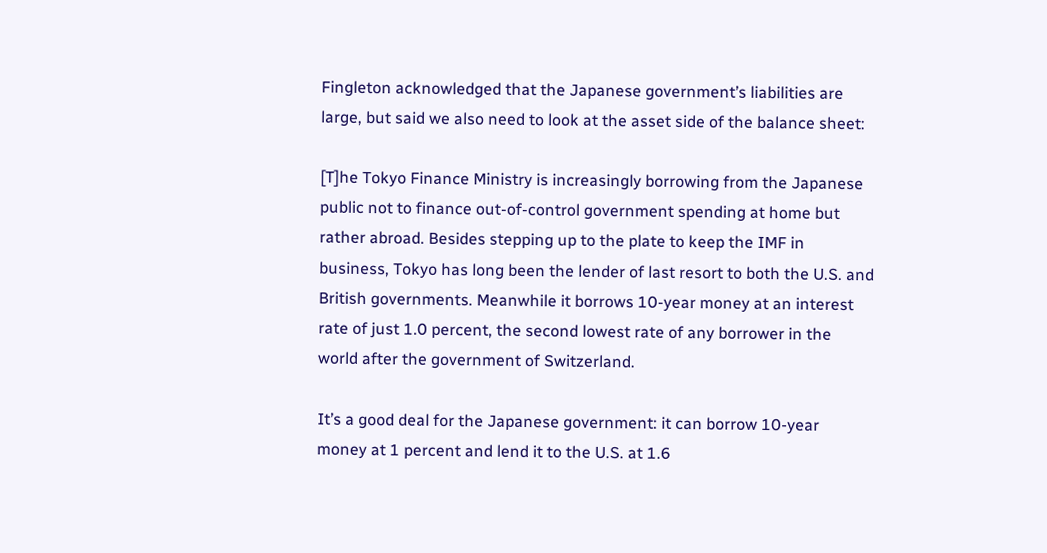Fingleton acknowledged that the Japanese government’s liabilities are large, but said we also need to look at the asset side of the balance sheet:

[T]he Tokyo Finance Ministry is increasingly borrowing from the Japanese public not to finance out-of-control government spending at home but rather abroad. Besides stepping up to the plate to keep the IMF in business, Tokyo has long been the lender of last resort to both the U.S. and British governments. Meanwhile it borrows 10-year money at an interest rate of just 1.0 percent, the second lowest rate of any borrower in the world after the government of Switzerland.

It’s a good deal for the Japanese government: it can borrow 10-year money at 1 percent and lend it to the U.S. at 1.6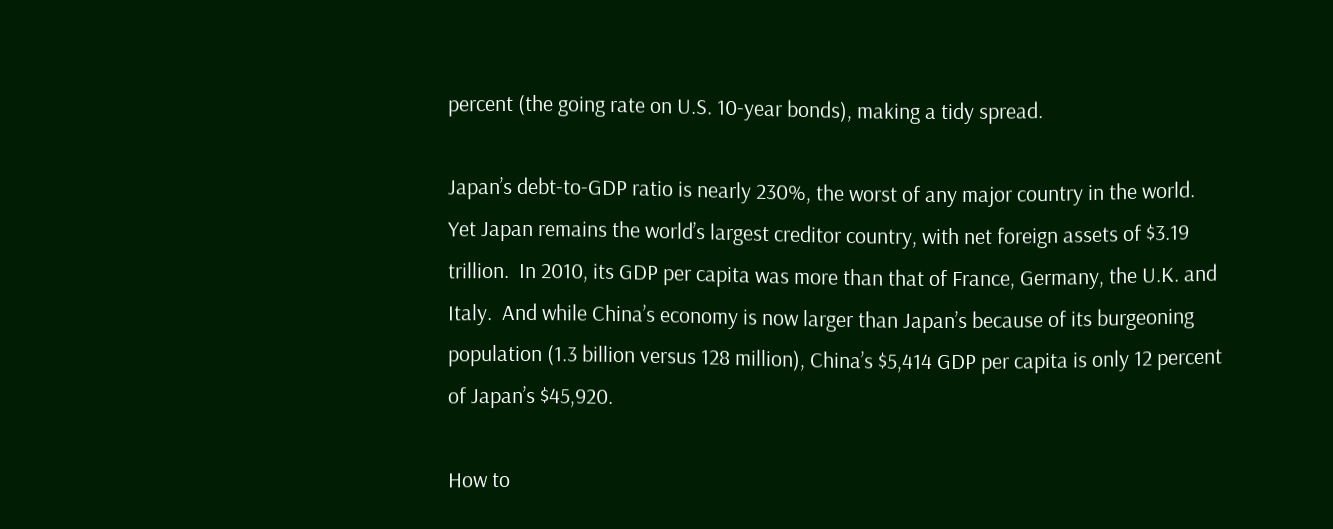percent (the going rate on U.S. 10-year bonds), making a tidy spread.

Japan’s debt-to-GDP ratio is nearly 230%, the worst of any major country in the world.  Yet Japan remains the world’s largest creditor country, with net foreign assets of $3.19 trillion.  In 2010, its GDP per capita was more than that of France, Germany, the U.K. and Italy.  And while China’s economy is now larger than Japan’s because of its burgeoning population (1.3 billion versus 128 million), China’s $5,414 GDP per capita is only 12 percent of Japan’s $45,920.

How to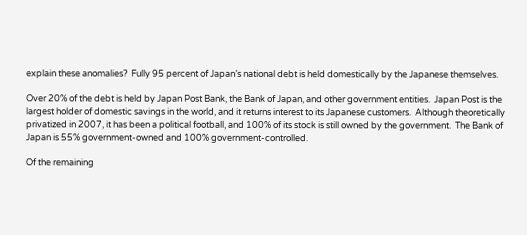explain these anomalies?  Fully 95 percent of Japan’s national debt is held domestically by the Japanese themselves.

Over 20% of the debt is held by Japan Post Bank, the Bank of Japan, and other government entities.  Japan Post is the largest holder of domestic savings in the world, and it returns interest to its Japanese customers.  Although theoretically privatized in 2007, it has been a political football, and 100% of its stock is still owned by the government.  The Bank of Japan is 55% government-owned and 100% government-controlled.

Of the remaining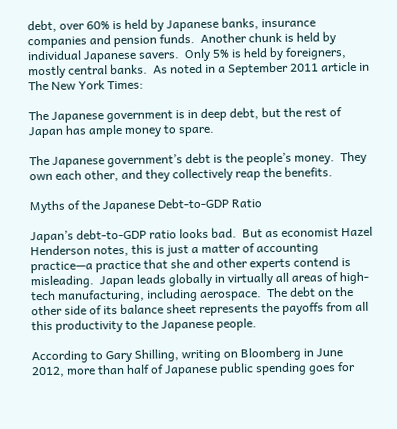debt, over 60% is held by Japanese banks, insurance companies and pension funds.  Another chunk is held by individual Japanese savers.  Only 5% is held by foreigners, mostly central banks.  As noted in a September 2011 article in The New York Times:

The Japanese government is in deep debt, but the rest of Japan has ample money to spare.

The Japanese government’s debt is the people’s money.  They own each other, and they collectively reap the benefits.

Myths of the Japanese Debt-to-GDP Ratio

Japan’s debt-to-GDP ratio looks bad.  But as economist Hazel Henderson notes, this is just a matter of accounting practice—a practice that she and other experts contend is misleading.  Japan leads globally in virtually all areas of high-tech manufacturing, including aerospace.  The debt on the other side of its balance sheet represents the payoffs from all this productivity to the Japanese people.

According to Gary Shilling, writing on Bloomberg in June 2012, more than half of Japanese public spending goes for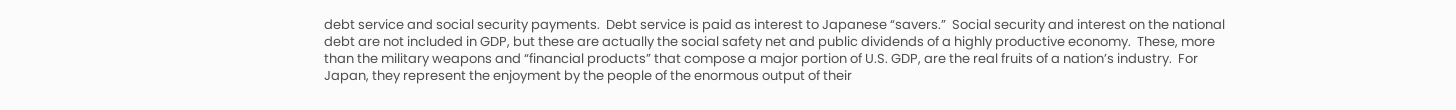debt service and social security payments.  Debt service is paid as interest to Japanese “savers.”  Social security and interest on the national debt are not included in GDP, but these are actually the social safety net and public dividends of a highly productive economy.  These, more than the military weapons and “financial products” that compose a major portion of U.S. GDP, are the real fruits of a nation’s industry.  For Japan, they represent the enjoyment by the people of the enormous output of their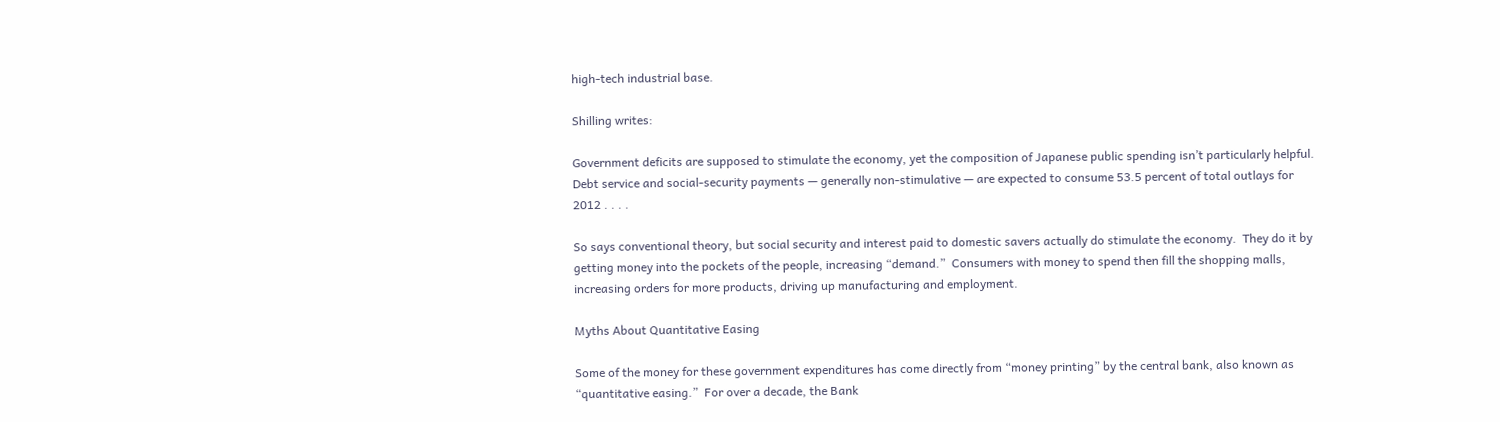high-tech industrial base.

Shilling writes:

Government deficits are supposed to stimulate the economy, yet the composition of Japanese public spending isn’t particularly helpful. Debt service and social-security payments — generally non-stimulative — are expected to consume 53.5 percent of total outlays for 2012 . . . .

So says conventional theory, but social security and interest paid to domestic savers actually do stimulate the economy.  They do it by getting money into the pockets of the people, increasing “demand.”  Consumers with money to spend then fill the shopping malls, increasing orders for more products, driving up manufacturing and employment.

Myths About Quantitative Easing

Some of the money for these government expenditures has come directly from “money printing” by the central bank, also known as “quantitative easing.”  For over a decade, the Bank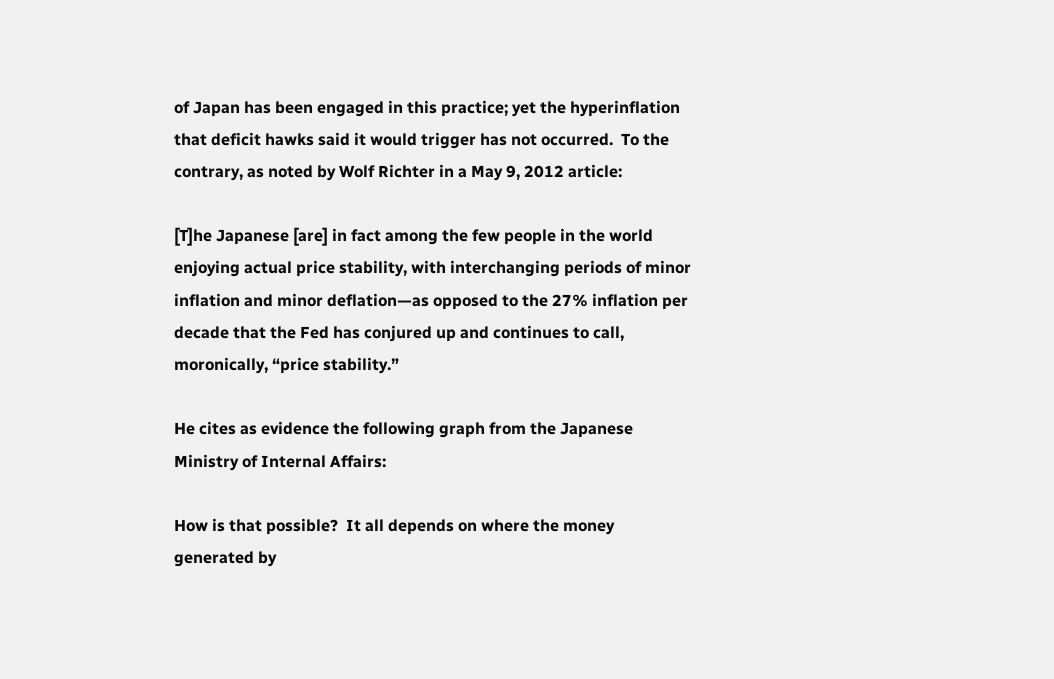of Japan has been engaged in this practice; yet the hyperinflation that deficit hawks said it would trigger has not occurred.  To the contrary, as noted by Wolf Richter in a May 9, 2012 article:

[T]he Japanese [are] in fact among the few people in the world enjoying actual price stability, with interchanging periods of minor inflation and minor deflation—as opposed to the 27% inflation per decade that the Fed has conjured up and continues to call, moronically, “price stability.”

He cites as evidence the following graph from the Japanese Ministry of Internal Affairs:

How is that possible?  It all depends on where the money generated by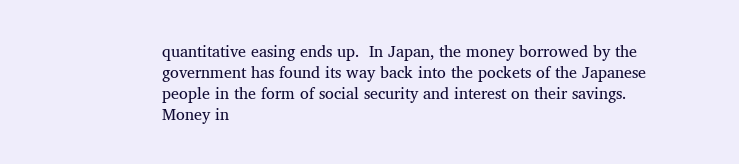quantitative easing ends up.  In Japan, the money borrowed by the government has found its way back into the pockets of the Japanese people in the form of social security and interest on their savings.  Money in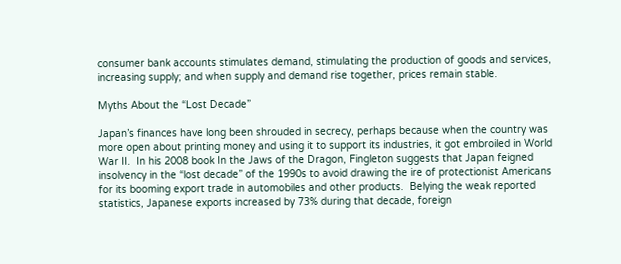consumer bank accounts stimulates demand, stimulating the production of goods and services, increasing supply; and when supply and demand rise together, prices remain stable.

Myths About the “Lost Decade”

Japan’s finances have long been shrouded in secrecy, perhaps because when the country was more open about printing money and using it to support its industries, it got embroiled in World War II.  In his 2008 book In the Jaws of the Dragon, Fingleton suggests that Japan feigned insolvency in the “lost decade” of the 1990s to avoid drawing the ire of protectionist Americans for its booming export trade in automobiles and other products.  Belying the weak reported statistics, Japanese exports increased by 73% during that decade, foreign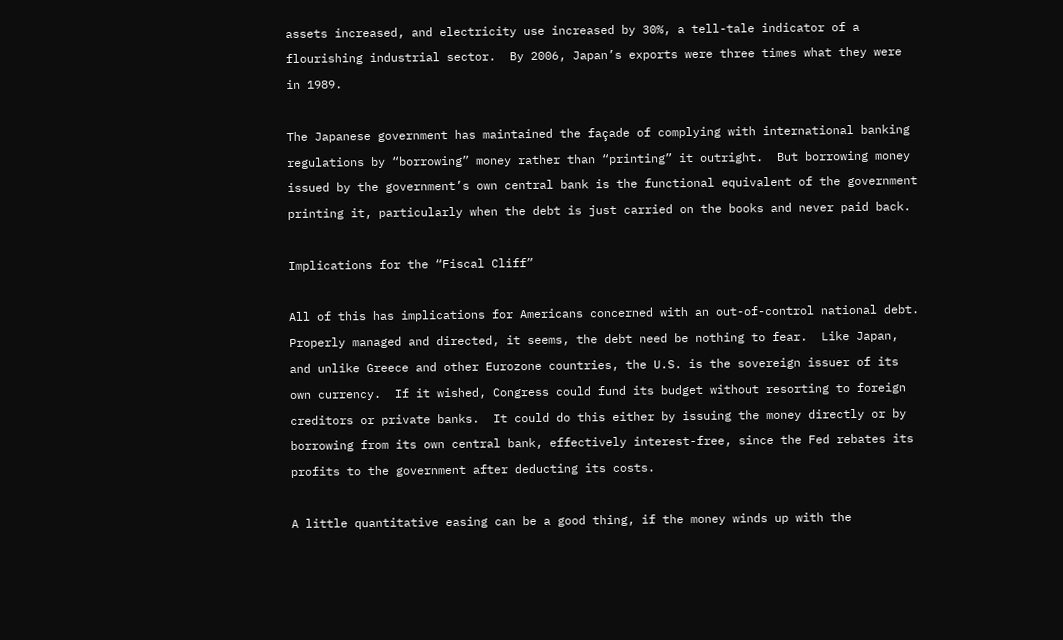assets increased, and electricity use increased by 30%, a tell-tale indicator of a flourishing industrial sector.  By 2006, Japan’s exports were three times what they were in 1989.

The Japanese government has maintained the façade of complying with international banking regulations by “borrowing” money rather than “printing” it outright.  But borrowing money issued by the government’s own central bank is the functional equivalent of the government printing it, particularly when the debt is just carried on the books and never paid back.

Implications for the “Fiscal Cliff”

All of this has implications for Americans concerned with an out-of-control national debt.  Properly managed and directed, it seems, the debt need be nothing to fear.  Like Japan, and unlike Greece and other Eurozone countries, the U.S. is the sovereign issuer of its own currency.  If it wished, Congress could fund its budget without resorting to foreign creditors or private banks.  It could do this either by issuing the money directly or by borrowing from its own central bank, effectively interest-free, since the Fed rebates its profits to the government after deducting its costs.

A little quantitative easing can be a good thing, if the money winds up with the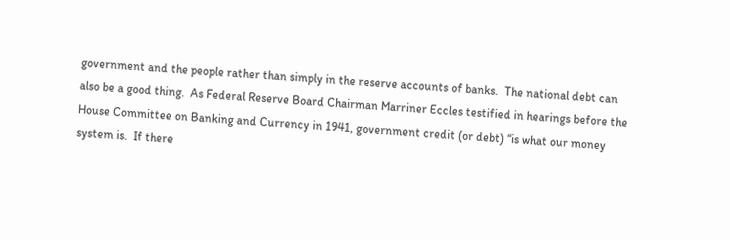government and the people rather than simply in the reserve accounts of banks.  The national debt can also be a good thing.  As Federal Reserve Board Chairman Marriner Eccles testified in hearings before the House Committee on Banking and Currency in 1941, government credit (or debt) “is what our money system is.  If there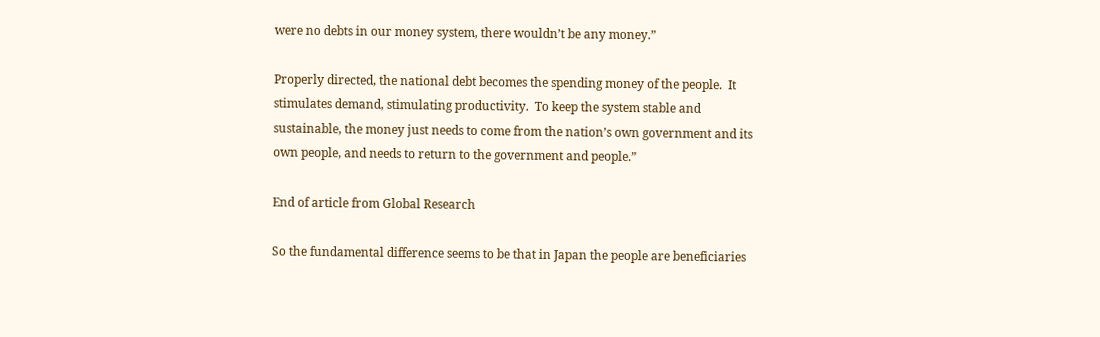were no debts in our money system, there wouldn’t be any money.”

Properly directed, the national debt becomes the spending money of the people.  It stimulates demand, stimulating productivity.  To keep the system stable and sustainable, the money just needs to come from the nation’s own government and its own people, and needs to return to the government and people.”

End of article from Global Research

So the fundamental difference seems to be that in Japan the people are beneficiaries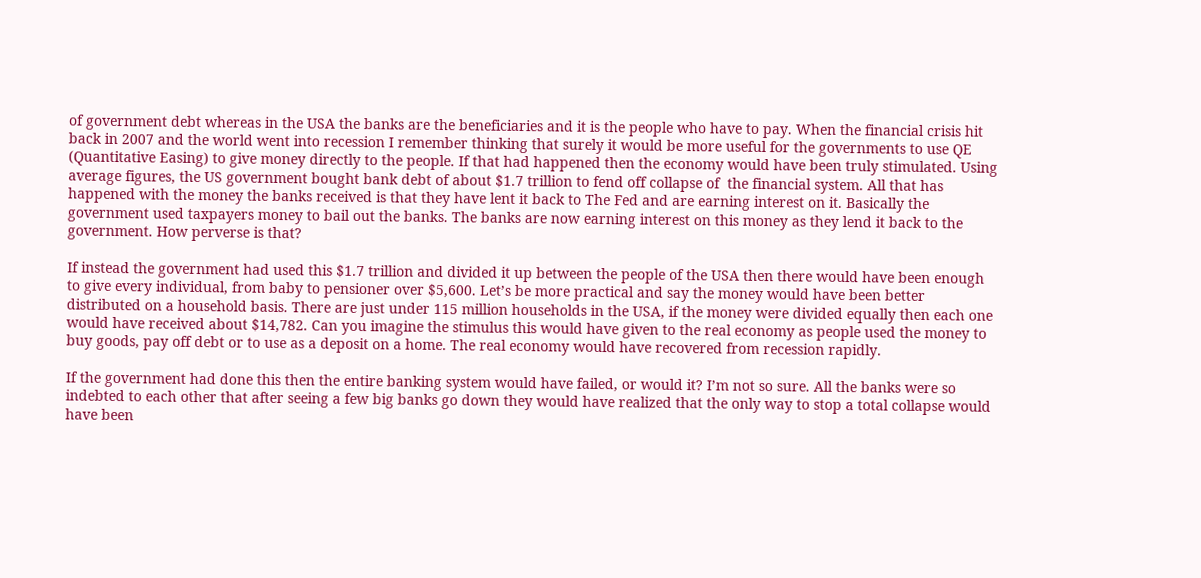of government debt whereas in the USA the banks are the beneficiaries and it is the people who have to pay. When the financial crisis hit back in 2007 and the world went into recession I remember thinking that surely it would be more useful for the governments to use QE (Quantitative Easing) to give money directly to the people. If that had happened then the economy would have been truly stimulated. Using average figures, the US government bought bank debt of about $1.7 trillion to fend off collapse of  the financial system. All that has happened with the money the banks received is that they have lent it back to The Fed and are earning interest on it. Basically the government used taxpayers money to bail out the banks. The banks are now earning interest on this money as they lend it back to the government. How perverse is that?

If instead the government had used this $1.7 trillion and divided it up between the people of the USA then there would have been enough to give every individual, from baby to pensioner over $5,600. Let’s be more practical and say the money would have been better distributed on a household basis. There are just under 115 million households in the USA, if the money were divided equally then each one would have received about $14,782. Can you imagine the stimulus this would have given to the real economy as people used the money to buy goods, pay off debt or to use as a deposit on a home. The real economy would have recovered from recession rapidly.

If the government had done this then the entire banking system would have failed, or would it? I’m not so sure. All the banks were so indebted to each other that after seeing a few big banks go down they would have realized that the only way to stop a total collapse would have been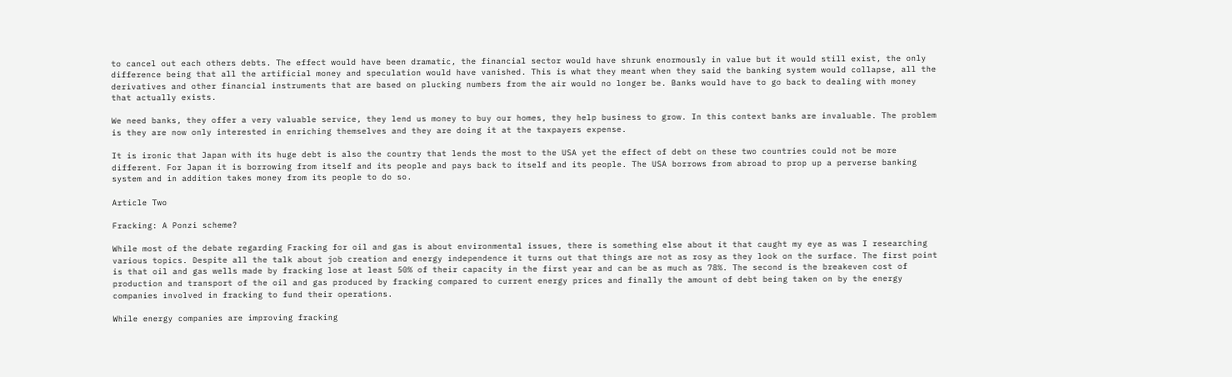to cancel out each others debts. The effect would have been dramatic, the financial sector would have shrunk enormously in value but it would still exist, the only difference being that all the artificial money and speculation would have vanished. This is what they meant when they said the banking system would collapse, all the derivatives and other financial instruments that are based on plucking numbers from the air would no longer be. Banks would have to go back to dealing with money that actually exists.

We need banks, they offer a very valuable service, they lend us money to buy our homes, they help business to grow. In this context banks are invaluable. The problem is they are now only interested in enriching themselves and they are doing it at the taxpayers expense.

It is ironic that Japan with its huge debt is also the country that lends the most to the USA yet the effect of debt on these two countries could not be more different. For Japan it is borrowing from itself and its people and pays back to itself and its people. The USA borrows from abroad to prop up a perverse banking system and in addition takes money from its people to do so.

Article Two

Fracking: A Ponzi scheme?

While most of the debate regarding Fracking for oil and gas is about environmental issues, there is something else about it that caught my eye as was I researching various topics. Despite all the talk about job creation and energy independence it turns out that things are not as rosy as they look on the surface. The first point is that oil and gas wells made by fracking lose at least 50% of their capacity in the first year and can be as much as 78%. The second is the breakeven cost of production and transport of the oil and gas produced by fracking compared to current energy prices and finally the amount of debt being taken on by the energy companies involved in fracking to fund their operations.

While energy companies are improving fracking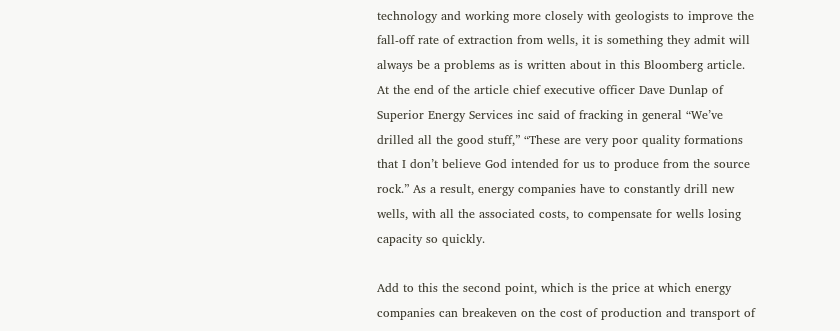technology and working more closely with geologists to improve the fall-off rate of extraction from wells, it is something they admit will always be a problems as is written about in this Bloomberg article. At the end of the article chief executive officer Dave Dunlap of Superior Energy Services inc said of fracking in general “We’ve drilled all the good stuff,” “These are very poor quality formations that I don’t believe God intended for us to produce from the source rock.” As a result, energy companies have to constantly drill new wells, with all the associated costs, to compensate for wells losing capacity so quickly.

Add to this the second point, which is the price at which energy companies can breakeven on the cost of production and transport of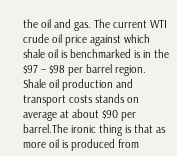the oil and gas. The current WTI crude oil price against which shale oil is benchmarked is in the $97 – $98 per barrel region. Shale oil production and transport costs stands on average at about $90 per barrel.The ironic thing is that as more oil is produced from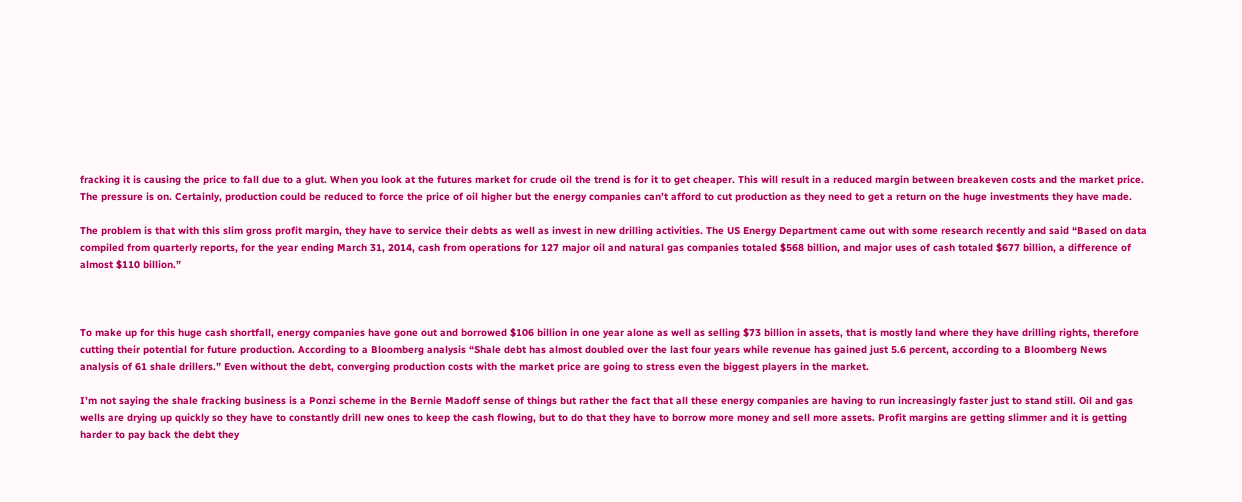fracking it is causing the price to fall due to a glut. When you look at the futures market for crude oil the trend is for it to get cheaper. This will result in a reduced margin between breakeven costs and the market price. The pressure is on. Certainly, production could be reduced to force the price of oil higher but the energy companies can’t afford to cut production as they need to get a return on the huge investments they have made.

The problem is that with this slim gross profit margin, they have to service their debts as well as invest in new drilling activities. The US Energy Department came out with some research recently and said “Based on data compiled from quarterly reports, for the year ending March 31, 2014, cash from operations for 127 major oil and natural gas companies totaled $568 billion, and major uses of cash totaled $677 billion, a difference of almost $110 billion.”



To make up for this huge cash shortfall, energy companies have gone out and borrowed $106 billion in one year alone as well as selling $73 billion in assets, that is mostly land where they have drilling rights, therefore cutting their potential for future production. According to a Bloomberg analysis “Shale debt has almost doubled over the last four years while revenue has gained just 5.6 percent, according to a Bloomberg News analysis of 61 shale drillers.” Even without the debt, converging production costs with the market price are going to stress even the biggest players in the market.

I’m not saying the shale fracking business is a Ponzi scheme in the Bernie Madoff sense of things but rather the fact that all these energy companies are having to run increasingly faster just to stand still. Oil and gas wells are drying up quickly so they have to constantly drill new ones to keep the cash flowing, but to do that they have to borrow more money and sell more assets. Profit margins are getting slimmer and it is getting harder to pay back the debt they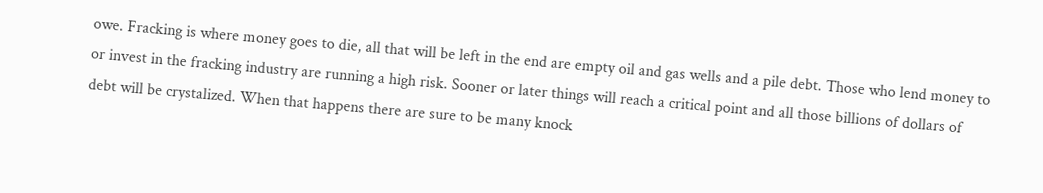owe. Fracking is where money goes to die, all that will be left in the end are empty oil and gas wells and a pile debt. Those who lend money to or invest in the fracking industry are running a high risk. Sooner or later things will reach a critical point and all those billions of dollars of debt will be crystalized. When that happens there are sure to be many knock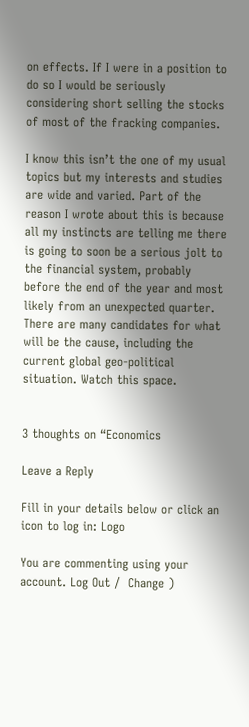on effects. If I were in a position to do so I would be seriously considering short selling the stocks of most of the fracking companies.

I know this isn’t the one of my usual topics but my interests and studies are wide and varied. Part of the reason I wrote about this is because all my instincts are telling me there is going to soon be a serious jolt to the financial system, probably before the end of the year and most likely from an unexpected quarter. There are many candidates for what will be the cause, including the current global geo-political situation. Watch this space.


3 thoughts on “Economics

Leave a Reply

Fill in your details below or click an icon to log in: Logo

You are commenting using your account. Log Out /  Change )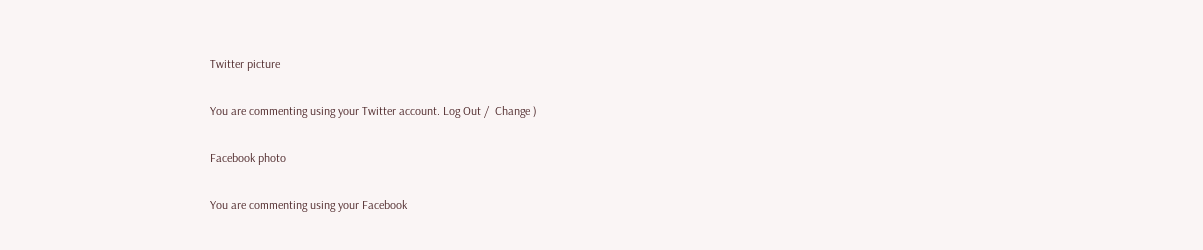Twitter picture

You are commenting using your Twitter account. Log Out /  Change )

Facebook photo

You are commenting using your Facebook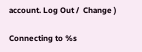account. Log Out /  Change )

Connecting to %s